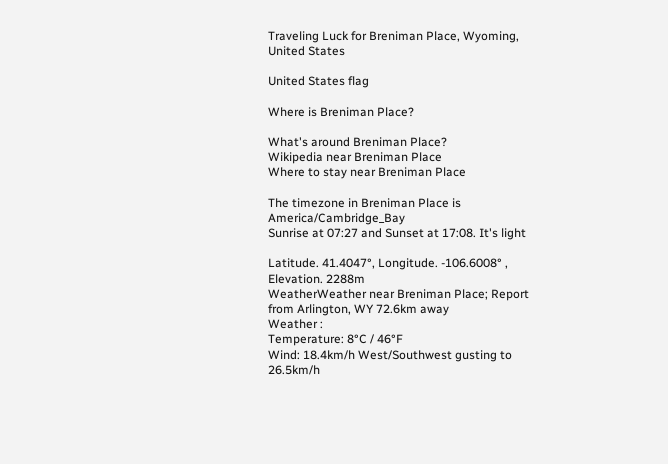Traveling Luck for Breniman Place, Wyoming, United States

United States flag

Where is Breniman Place?

What's around Breniman Place?
Wikipedia near Breniman Place
Where to stay near Breniman Place

The timezone in Breniman Place is America/Cambridge_Bay
Sunrise at 07:27 and Sunset at 17:08. It's light

Latitude. 41.4047°, Longitude. -106.6008° , Elevation. 2288m
WeatherWeather near Breniman Place; Report from Arlington, WY 72.6km away
Weather :
Temperature: 8°C / 46°F
Wind: 18.4km/h West/Southwest gusting to 26.5km/h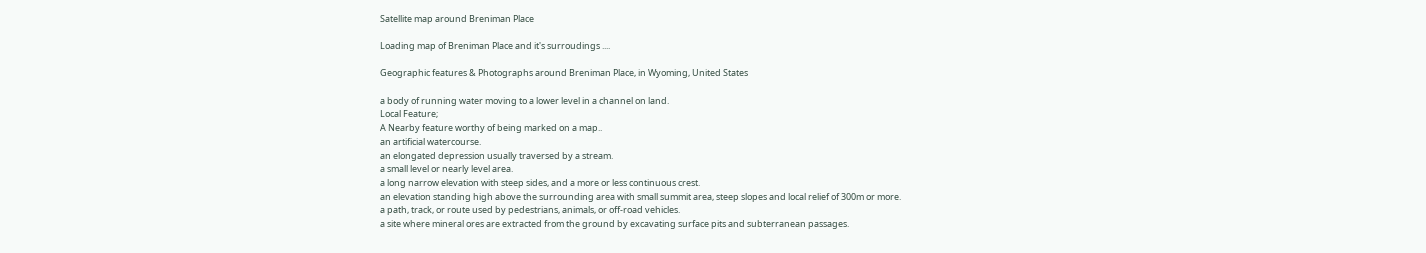Satellite map around Breniman Place

Loading map of Breniman Place and it's surroudings ....

Geographic features & Photographs around Breniman Place, in Wyoming, United States

a body of running water moving to a lower level in a channel on land.
Local Feature;
A Nearby feature worthy of being marked on a map..
an artificial watercourse.
an elongated depression usually traversed by a stream.
a small level or nearly level area.
a long narrow elevation with steep sides, and a more or less continuous crest.
an elevation standing high above the surrounding area with small summit area, steep slopes and local relief of 300m or more.
a path, track, or route used by pedestrians, animals, or off-road vehicles.
a site where mineral ores are extracted from the ground by excavating surface pits and subterranean passages.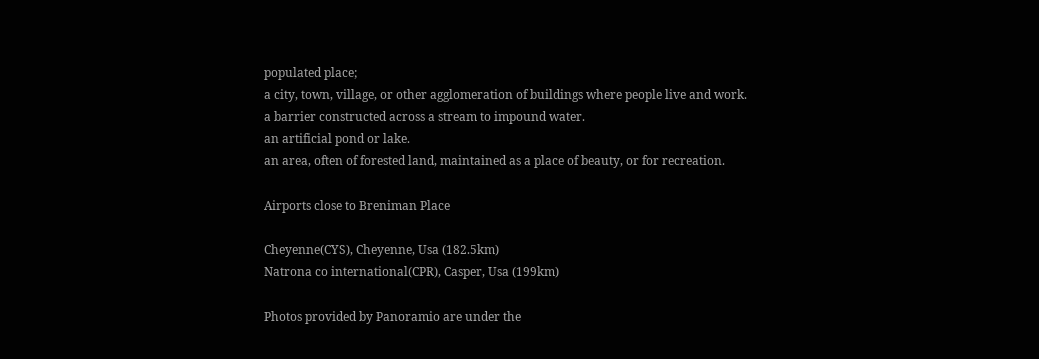populated place;
a city, town, village, or other agglomeration of buildings where people live and work.
a barrier constructed across a stream to impound water.
an artificial pond or lake.
an area, often of forested land, maintained as a place of beauty, or for recreation.

Airports close to Breniman Place

Cheyenne(CYS), Cheyenne, Usa (182.5km)
Natrona co international(CPR), Casper, Usa (199km)

Photos provided by Panoramio are under the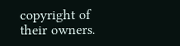copyright of their owners.